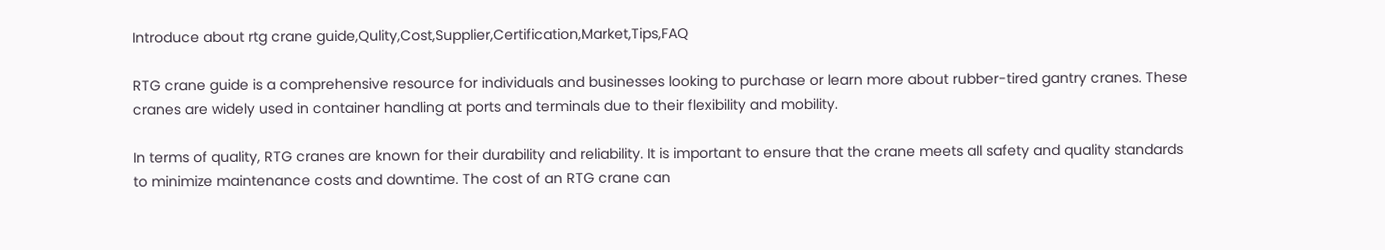Introduce about rtg crane guide,Qulity,Cost,Supplier,Certification,Market,Tips,FAQ

RTG crane guide is a comprehensive resource for individuals and businesses looking to purchase or learn more about rubber-tired gantry cranes. These cranes are widely used in container handling at ports and terminals due to their flexibility and mobility.

In terms of quality, RTG cranes are known for their durability and reliability. It is important to ensure that the crane meets all safety and quality standards to minimize maintenance costs and downtime. The cost of an RTG crane can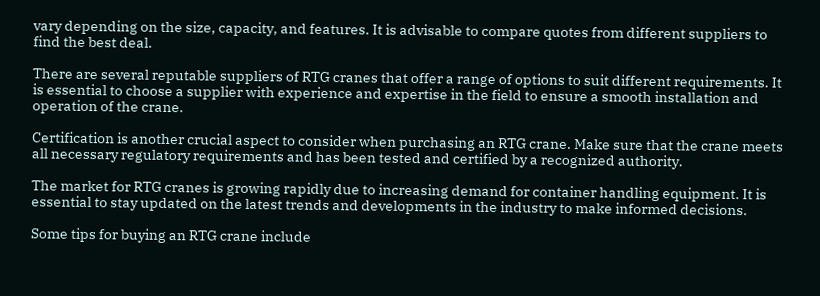vary depending on the size, capacity, and features. It is advisable to compare quotes from different suppliers to find the best deal.

There are several reputable suppliers of RTG cranes that offer a range of options to suit different requirements. It is essential to choose a supplier with experience and expertise in the field to ensure a smooth installation and operation of the crane.

Certification is another crucial aspect to consider when purchasing an RTG crane. Make sure that the crane meets all necessary regulatory requirements and has been tested and certified by a recognized authority.

The market for RTG cranes is growing rapidly due to increasing demand for container handling equipment. It is essential to stay updated on the latest trends and developments in the industry to make informed decisions.

Some tips for buying an RTG crane include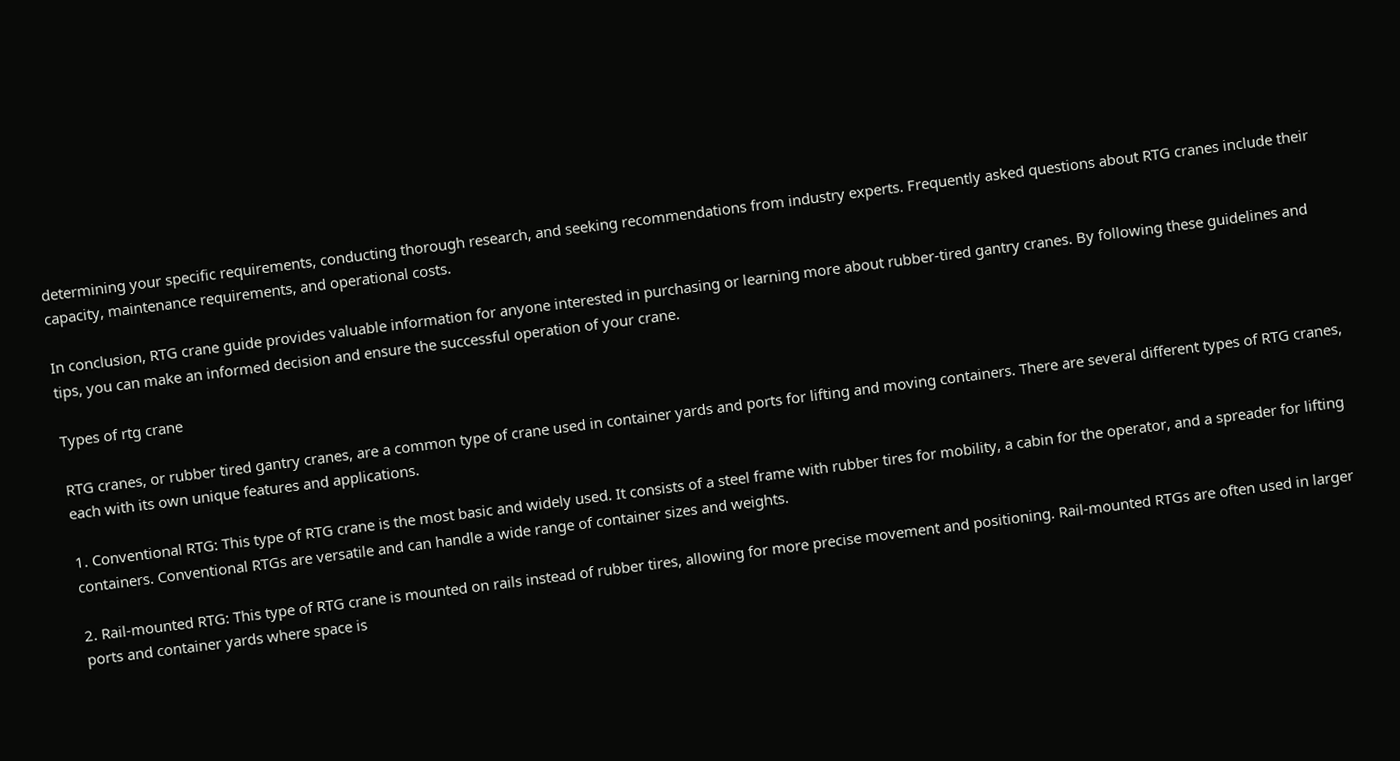determining your specific requirements, conducting thorough research, and seeking recommendations from industry experts. Frequently asked questions about RTG cranes include their capacity, maintenance requirements, and operational costs.

In conclusion, RTG crane guide provides valuable information for anyone interested in purchasing or learning more about rubber-tired gantry cranes. By following these guidelines and tips, you can make an informed decision and ensure the successful operation of your crane.

Types of rtg crane

RTG cranes, or rubber tired gantry cranes, are a common type of crane used in container yards and ports for lifting and moving containers. There are several different types of RTG cranes, each with its own unique features and applications.

1. Conventional RTG: This type of RTG crane is the most basic and widely used. It consists of a steel frame with rubber tires for mobility, a cabin for the operator, and a spreader for lifting containers. Conventional RTGs are versatile and can handle a wide range of container sizes and weights.

2. Rail-mounted RTG: This type of RTG crane is mounted on rails instead of rubber tires, allowing for more precise movement and positioning. Rail-mounted RTGs are often used in larger ports and container yards where space is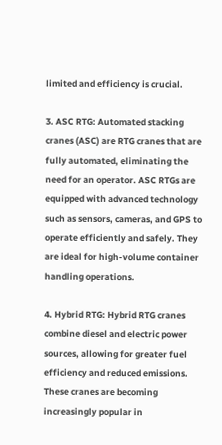limited and efficiency is crucial.

3. ASC RTG: Automated stacking cranes (ASC) are RTG cranes that are fully automated, eliminating the need for an operator. ASC RTGs are equipped with advanced technology such as sensors, cameras, and GPS to operate efficiently and safely. They are ideal for high-volume container handling operations.

4. Hybrid RTG: Hybrid RTG cranes combine diesel and electric power sources, allowing for greater fuel efficiency and reduced emissions. These cranes are becoming increasingly popular in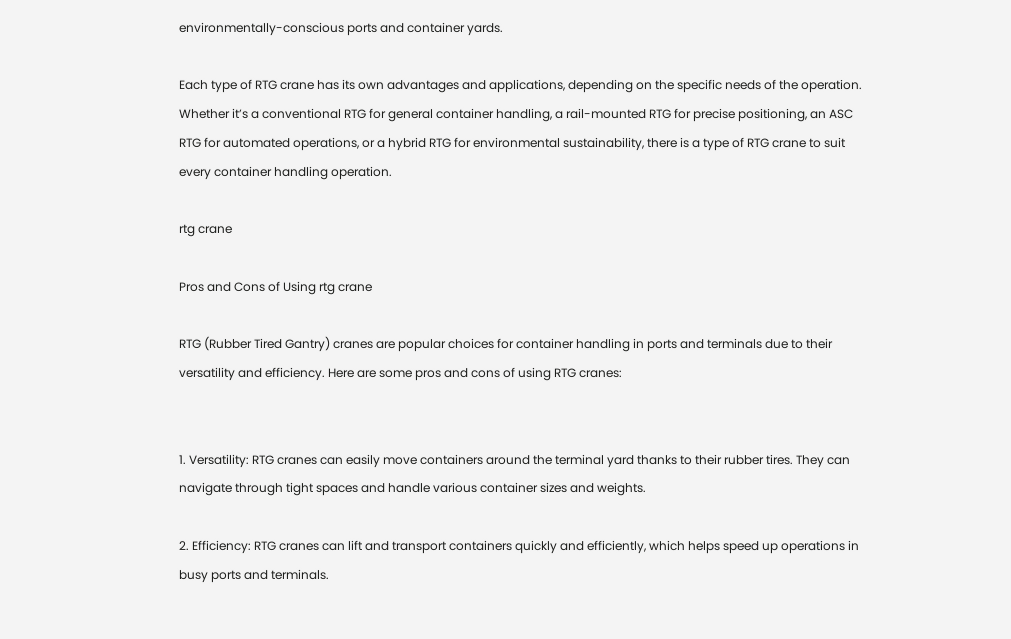environmentally-conscious ports and container yards.

Each type of RTG crane has its own advantages and applications, depending on the specific needs of the operation. Whether it’s a conventional RTG for general container handling, a rail-mounted RTG for precise positioning, an ASC RTG for automated operations, or a hybrid RTG for environmental sustainability, there is a type of RTG crane to suit every container handling operation.

rtg crane

Pros and Cons of Using rtg crane

RTG (Rubber Tired Gantry) cranes are popular choices for container handling in ports and terminals due to their versatility and efficiency. Here are some pros and cons of using RTG cranes:


1. Versatility: RTG cranes can easily move containers around the terminal yard thanks to their rubber tires. They can navigate through tight spaces and handle various container sizes and weights.

2. Efficiency: RTG cranes can lift and transport containers quickly and efficiently, which helps speed up operations in busy ports and terminals.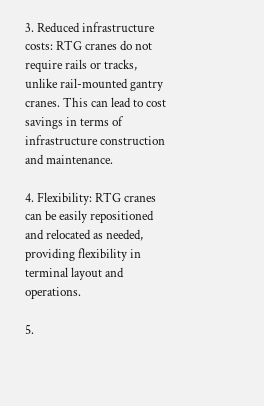3. Reduced infrastructure costs: RTG cranes do not require rails or tracks, unlike rail-mounted gantry cranes. This can lead to cost savings in terms of infrastructure construction and maintenance.

4. Flexibility: RTG cranes can be easily repositioned and relocated as needed, providing flexibility in terminal layout and operations.

5.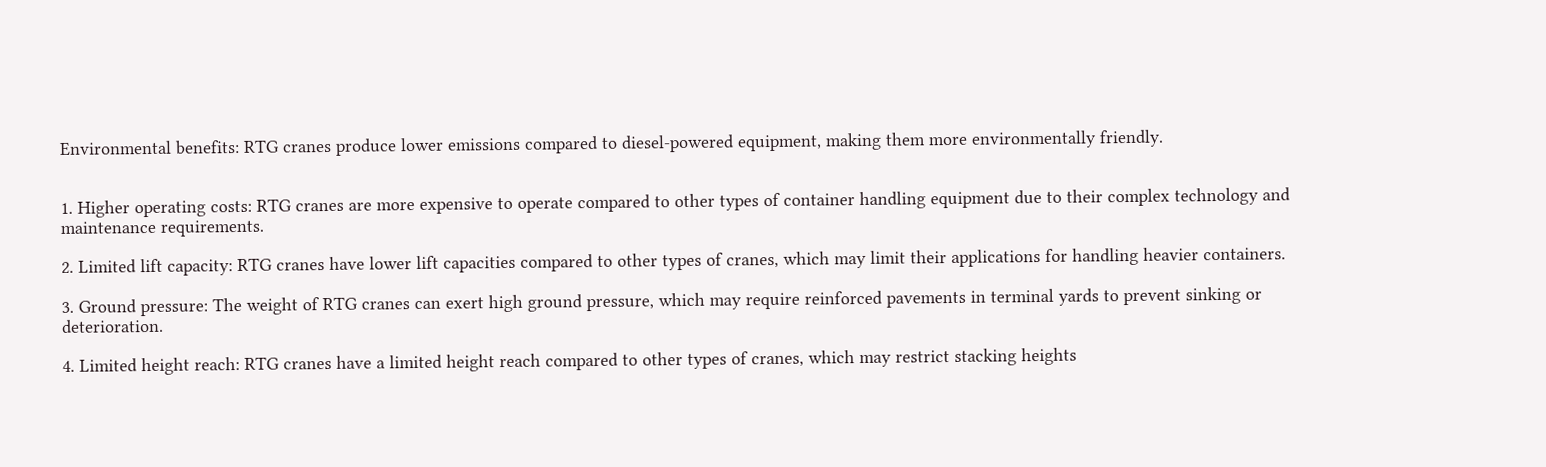Environmental benefits: RTG cranes produce lower emissions compared to diesel-powered equipment, making them more environmentally friendly.


1. Higher operating costs: RTG cranes are more expensive to operate compared to other types of container handling equipment due to their complex technology and maintenance requirements.

2. Limited lift capacity: RTG cranes have lower lift capacities compared to other types of cranes, which may limit their applications for handling heavier containers.

3. Ground pressure: The weight of RTG cranes can exert high ground pressure, which may require reinforced pavements in terminal yards to prevent sinking or deterioration.

4. Limited height reach: RTG cranes have a limited height reach compared to other types of cranes, which may restrict stacking heights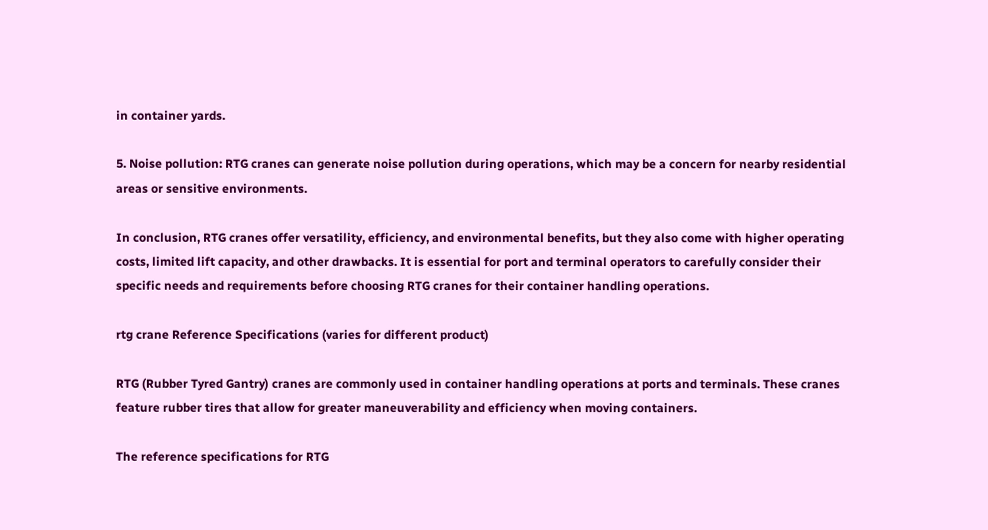in container yards.

5. Noise pollution: RTG cranes can generate noise pollution during operations, which may be a concern for nearby residential areas or sensitive environments.

In conclusion, RTG cranes offer versatility, efficiency, and environmental benefits, but they also come with higher operating costs, limited lift capacity, and other drawbacks. It is essential for port and terminal operators to carefully consider their specific needs and requirements before choosing RTG cranes for their container handling operations.

rtg crane Reference Specifications (varies for different product)

RTG (Rubber Tyred Gantry) cranes are commonly used in container handling operations at ports and terminals. These cranes feature rubber tires that allow for greater maneuverability and efficiency when moving containers.

The reference specifications for RTG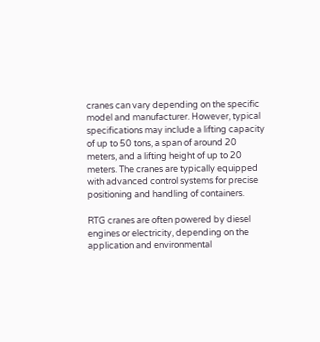cranes can vary depending on the specific model and manufacturer. However, typical specifications may include a lifting capacity of up to 50 tons, a span of around 20 meters, and a lifting height of up to 20 meters. The cranes are typically equipped with advanced control systems for precise positioning and handling of containers.

RTG cranes are often powered by diesel engines or electricity, depending on the application and environmental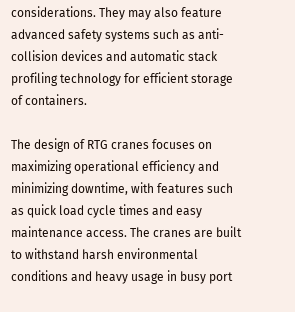considerations. They may also feature advanced safety systems such as anti-collision devices and automatic stack profiling technology for efficient storage of containers.

The design of RTG cranes focuses on maximizing operational efficiency and minimizing downtime, with features such as quick load cycle times and easy maintenance access. The cranes are built to withstand harsh environmental conditions and heavy usage in busy port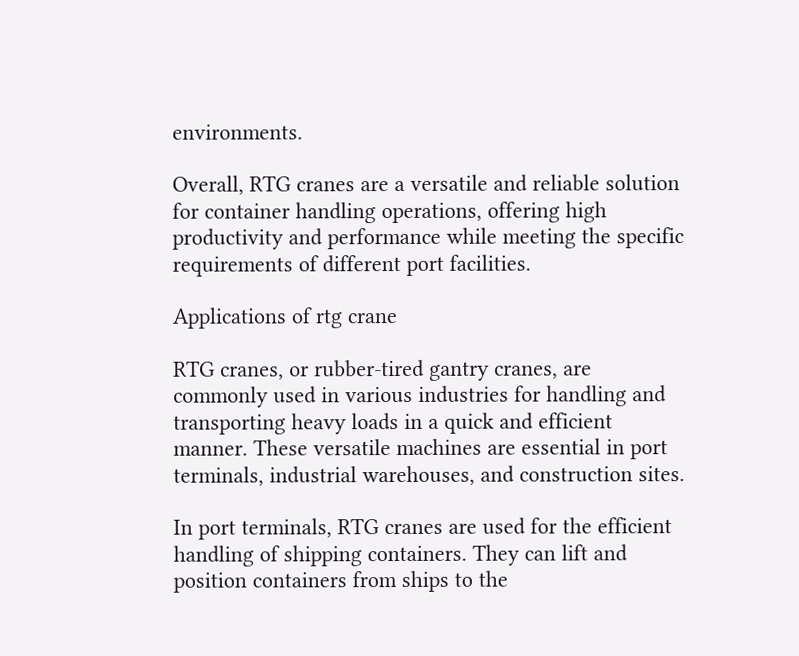environments.

Overall, RTG cranes are a versatile and reliable solution for container handling operations, offering high productivity and performance while meeting the specific requirements of different port facilities.

Applications of rtg crane

RTG cranes, or rubber-tired gantry cranes, are commonly used in various industries for handling and transporting heavy loads in a quick and efficient manner. These versatile machines are essential in port terminals, industrial warehouses, and construction sites.

In port terminals, RTG cranes are used for the efficient handling of shipping containers. They can lift and position containers from ships to the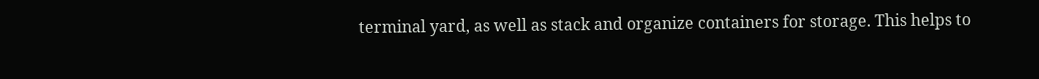terminal yard, as well as stack and organize containers for storage. This helps to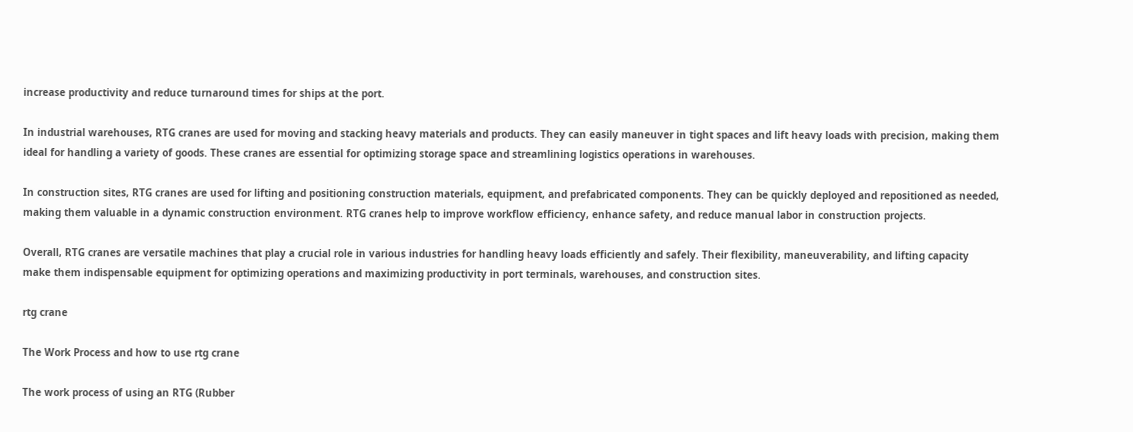increase productivity and reduce turnaround times for ships at the port.

In industrial warehouses, RTG cranes are used for moving and stacking heavy materials and products. They can easily maneuver in tight spaces and lift heavy loads with precision, making them ideal for handling a variety of goods. These cranes are essential for optimizing storage space and streamlining logistics operations in warehouses.

In construction sites, RTG cranes are used for lifting and positioning construction materials, equipment, and prefabricated components. They can be quickly deployed and repositioned as needed, making them valuable in a dynamic construction environment. RTG cranes help to improve workflow efficiency, enhance safety, and reduce manual labor in construction projects.

Overall, RTG cranes are versatile machines that play a crucial role in various industries for handling heavy loads efficiently and safely. Their flexibility, maneuverability, and lifting capacity make them indispensable equipment for optimizing operations and maximizing productivity in port terminals, warehouses, and construction sites.

rtg crane

The Work Process and how to use rtg crane

The work process of using an RTG (Rubber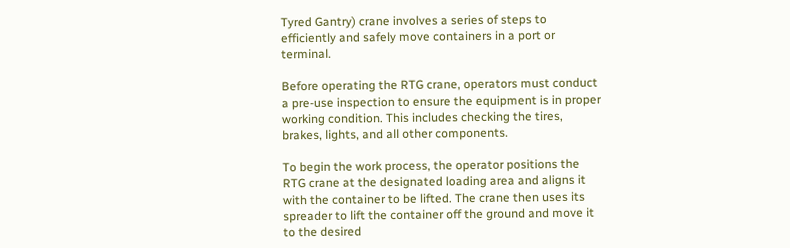Tyred Gantry) crane involves a series of steps to efficiently and safely move containers in a port or terminal.

Before operating the RTG crane, operators must conduct a pre-use inspection to ensure the equipment is in proper working condition. This includes checking the tires, brakes, lights, and all other components.

To begin the work process, the operator positions the RTG crane at the designated loading area and aligns it with the container to be lifted. The crane then uses its spreader to lift the container off the ground and move it to the desired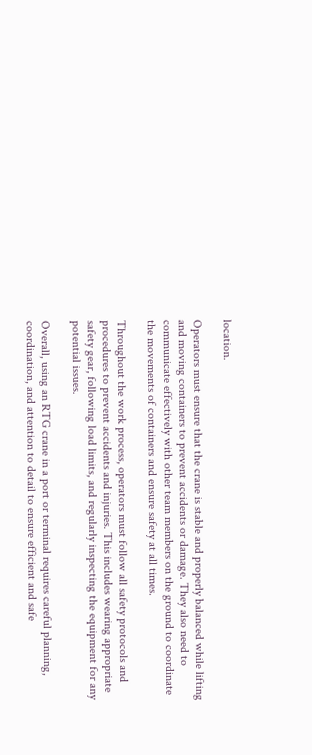location.

Operators must ensure that the crane is stable and properly balanced while lifting and moving containers to prevent accidents or damage. They also need to communicate effectively with other team members on the ground to coordinate the movements of containers and ensure safety at all times.

Throughout the work process, operators must follow all safety protocols and procedures to prevent accidents and injuries. This includes wearing appropriate safety gear, following load limits, and regularly inspecting the equipment for any potential issues.

Overall, using an RTG crane in a port or terminal requires careful planning, coordination, and attention to detail to ensure efficient and safe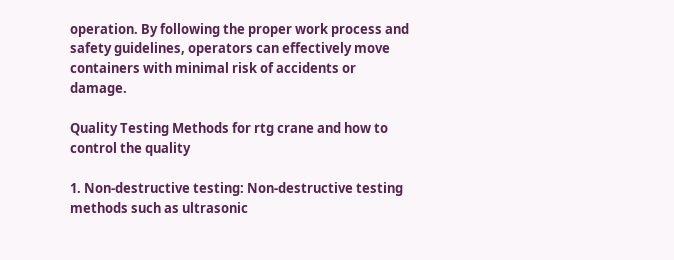operation. By following the proper work process and safety guidelines, operators can effectively move containers with minimal risk of accidents or damage.

Quality Testing Methods for rtg crane and how to control the quality

1. Non-destructive testing: Non-destructive testing methods such as ultrasonic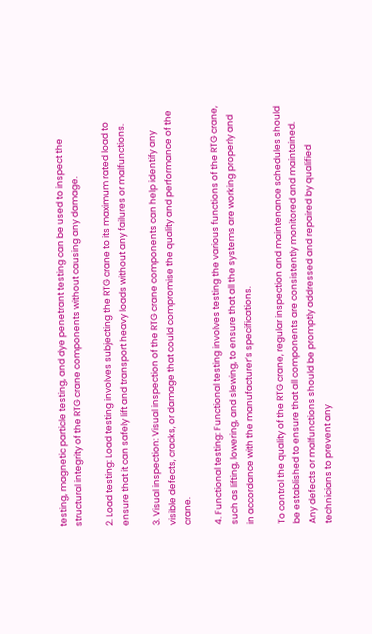testing, magnetic particle testing, and dye penetrant testing can be used to inspect the structural integrity of the RTG crane components without causing any damage.

2. Load testing: Load testing involves subjecting the RTG crane to its maximum rated load to ensure that it can safely lift and transport heavy loads without any failures or malfunctions.

3. Visual inspection: Visual inspection of the RTG crane components can help identify any visible defects, cracks, or damage that could compromise the quality and performance of the crane.

4. Functional testing: Functional testing involves testing the various functions of the RTG crane, such as lifting, lowering, and slewing, to ensure that all the systems are working properly and in accordance with the manufacturer’s specifications.

To control the quality of the RTG crane, regular inspection and maintenance schedules should be established to ensure that all components are consistently monitored and maintained. Any defects or malfunctions should be promptly addressed and repaired by qualified technicians to prevent any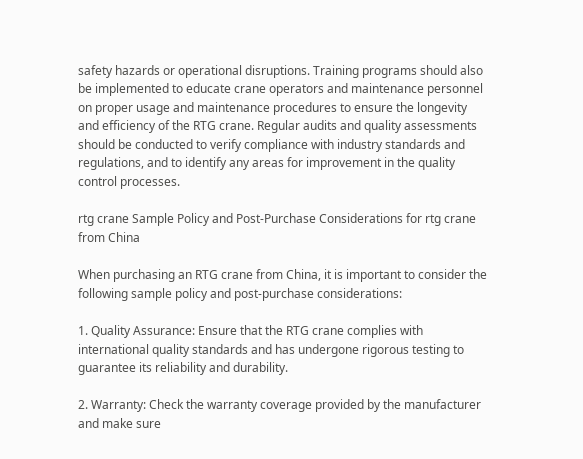safety hazards or operational disruptions. Training programs should also be implemented to educate crane operators and maintenance personnel on proper usage and maintenance procedures to ensure the longevity and efficiency of the RTG crane. Regular audits and quality assessments should be conducted to verify compliance with industry standards and regulations, and to identify any areas for improvement in the quality control processes.

rtg crane Sample Policy and Post-Purchase Considerations for rtg crane from China

When purchasing an RTG crane from China, it is important to consider the following sample policy and post-purchase considerations:

1. Quality Assurance: Ensure that the RTG crane complies with international quality standards and has undergone rigorous testing to guarantee its reliability and durability.

2. Warranty: Check the warranty coverage provided by the manufacturer and make sure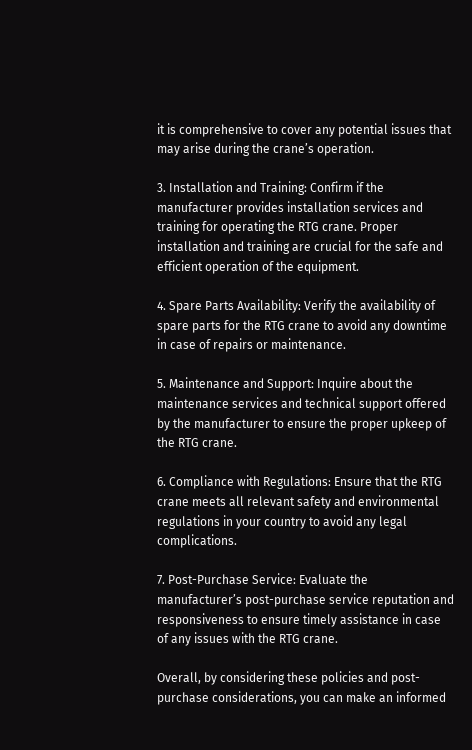it is comprehensive to cover any potential issues that may arise during the crane’s operation.

3. Installation and Training: Confirm if the manufacturer provides installation services and training for operating the RTG crane. Proper installation and training are crucial for the safe and efficient operation of the equipment.

4. Spare Parts Availability: Verify the availability of spare parts for the RTG crane to avoid any downtime in case of repairs or maintenance.

5. Maintenance and Support: Inquire about the maintenance services and technical support offered by the manufacturer to ensure the proper upkeep of the RTG crane.

6. Compliance with Regulations: Ensure that the RTG crane meets all relevant safety and environmental regulations in your country to avoid any legal complications.

7. Post-Purchase Service: Evaluate the manufacturer’s post-purchase service reputation and responsiveness to ensure timely assistance in case of any issues with the RTG crane.

Overall, by considering these policies and post-purchase considerations, you can make an informed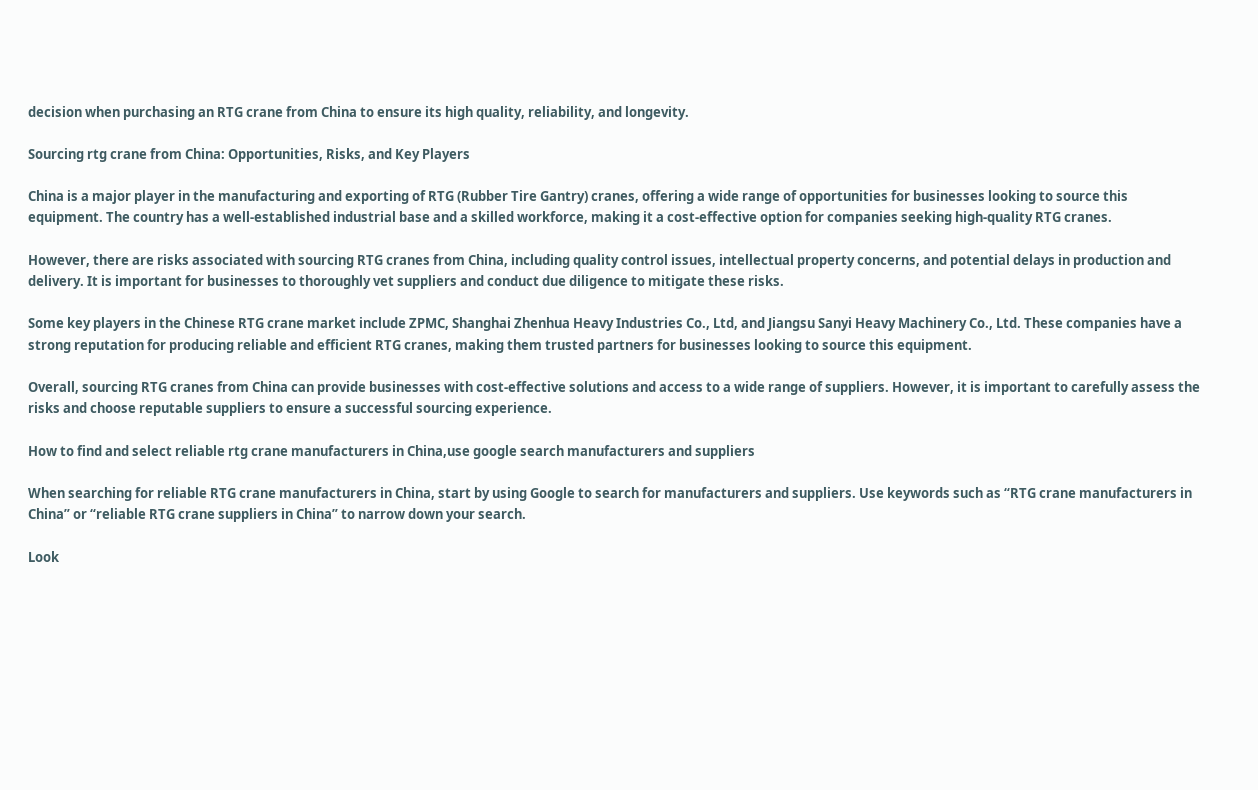decision when purchasing an RTG crane from China to ensure its high quality, reliability, and longevity.

Sourcing rtg crane from China: Opportunities, Risks, and Key Players

China is a major player in the manufacturing and exporting of RTG (Rubber Tire Gantry) cranes, offering a wide range of opportunities for businesses looking to source this equipment. The country has a well-established industrial base and a skilled workforce, making it a cost-effective option for companies seeking high-quality RTG cranes.

However, there are risks associated with sourcing RTG cranes from China, including quality control issues, intellectual property concerns, and potential delays in production and delivery. It is important for businesses to thoroughly vet suppliers and conduct due diligence to mitigate these risks.

Some key players in the Chinese RTG crane market include ZPMC, Shanghai Zhenhua Heavy Industries Co., Ltd, and Jiangsu Sanyi Heavy Machinery Co., Ltd. These companies have a strong reputation for producing reliable and efficient RTG cranes, making them trusted partners for businesses looking to source this equipment.

Overall, sourcing RTG cranes from China can provide businesses with cost-effective solutions and access to a wide range of suppliers. However, it is important to carefully assess the risks and choose reputable suppliers to ensure a successful sourcing experience.

How to find and select reliable rtg crane manufacturers in China,use google search manufacturers and suppliers

When searching for reliable RTG crane manufacturers in China, start by using Google to search for manufacturers and suppliers. Use keywords such as “RTG crane manufacturers in China” or “reliable RTG crane suppliers in China” to narrow down your search.

Look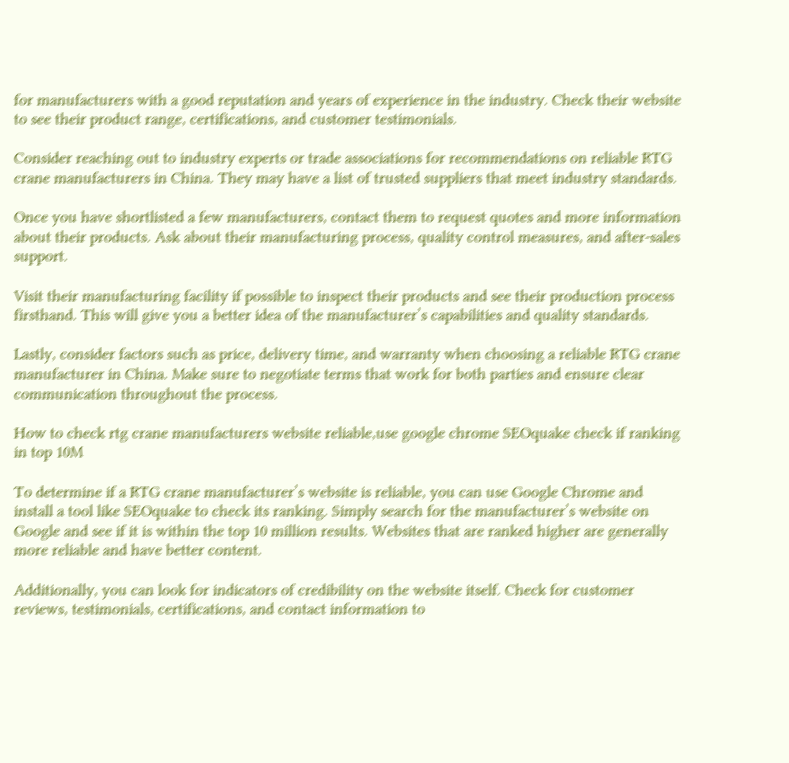for manufacturers with a good reputation and years of experience in the industry. Check their website to see their product range, certifications, and customer testimonials.

Consider reaching out to industry experts or trade associations for recommendations on reliable RTG crane manufacturers in China. They may have a list of trusted suppliers that meet industry standards.

Once you have shortlisted a few manufacturers, contact them to request quotes and more information about their products. Ask about their manufacturing process, quality control measures, and after-sales support.

Visit their manufacturing facility if possible to inspect their products and see their production process firsthand. This will give you a better idea of the manufacturer’s capabilities and quality standards.

Lastly, consider factors such as price, delivery time, and warranty when choosing a reliable RTG crane manufacturer in China. Make sure to negotiate terms that work for both parties and ensure clear communication throughout the process.

How to check rtg crane manufacturers website reliable,use google chrome SEOquake check if ranking in top 10M

To determine if a RTG crane manufacturer’s website is reliable, you can use Google Chrome and install a tool like SEOquake to check its ranking. Simply search for the manufacturer’s website on Google and see if it is within the top 10 million results. Websites that are ranked higher are generally more reliable and have better content.

Additionally, you can look for indicators of credibility on the website itself. Check for customer reviews, testimonials, certifications, and contact information to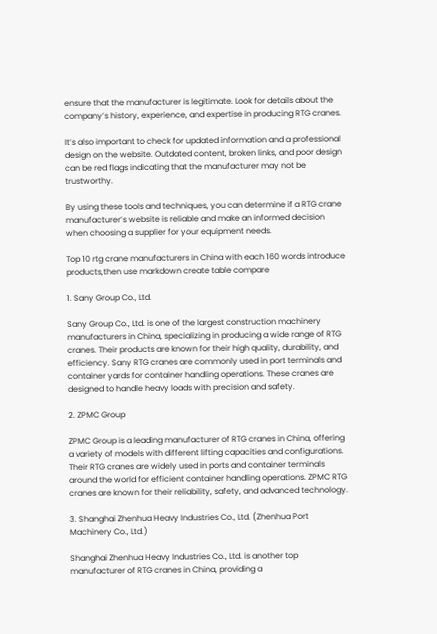ensure that the manufacturer is legitimate. Look for details about the company’s history, experience, and expertise in producing RTG cranes.

It’s also important to check for updated information and a professional design on the website. Outdated content, broken links, and poor design can be red flags indicating that the manufacturer may not be trustworthy.

By using these tools and techniques, you can determine if a RTG crane manufacturer’s website is reliable and make an informed decision when choosing a supplier for your equipment needs.

Top 10 rtg crane manufacturers in China with each 160 words introduce products,then use markdown create table compare

1. Sany Group Co., Ltd.

Sany Group Co., Ltd. is one of the largest construction machinery manufacturers in China, specializing in producing a wide range of RTG cranes. Their products are known for their high quality, durability, and efficiency. Sany RTG cranes are commonly used in port terminals and container yards for container handling operations. These cranes are designed to handle heavy loads with precision and safety.

2. ZPMC Group

ZPMC Group is a leading manufacturer of RTG cranes in China, offering a variety of models with different lifting capacities and configurations. Their RTG cranes are widely used in ports and container terminals around the world for efficient container handling operations. ZPMC RTG cranes are known for their reliability, safety, and advanced technology.

3. Shanghai Zhenhua Heavy Industries Co., Ltd. (Zhenhua Port Machinery Co., Ltd.)

Shanghai Zhenhua Heavy Industries Co., Ltd. is another top manufacturer of RTG cranes in China, providing a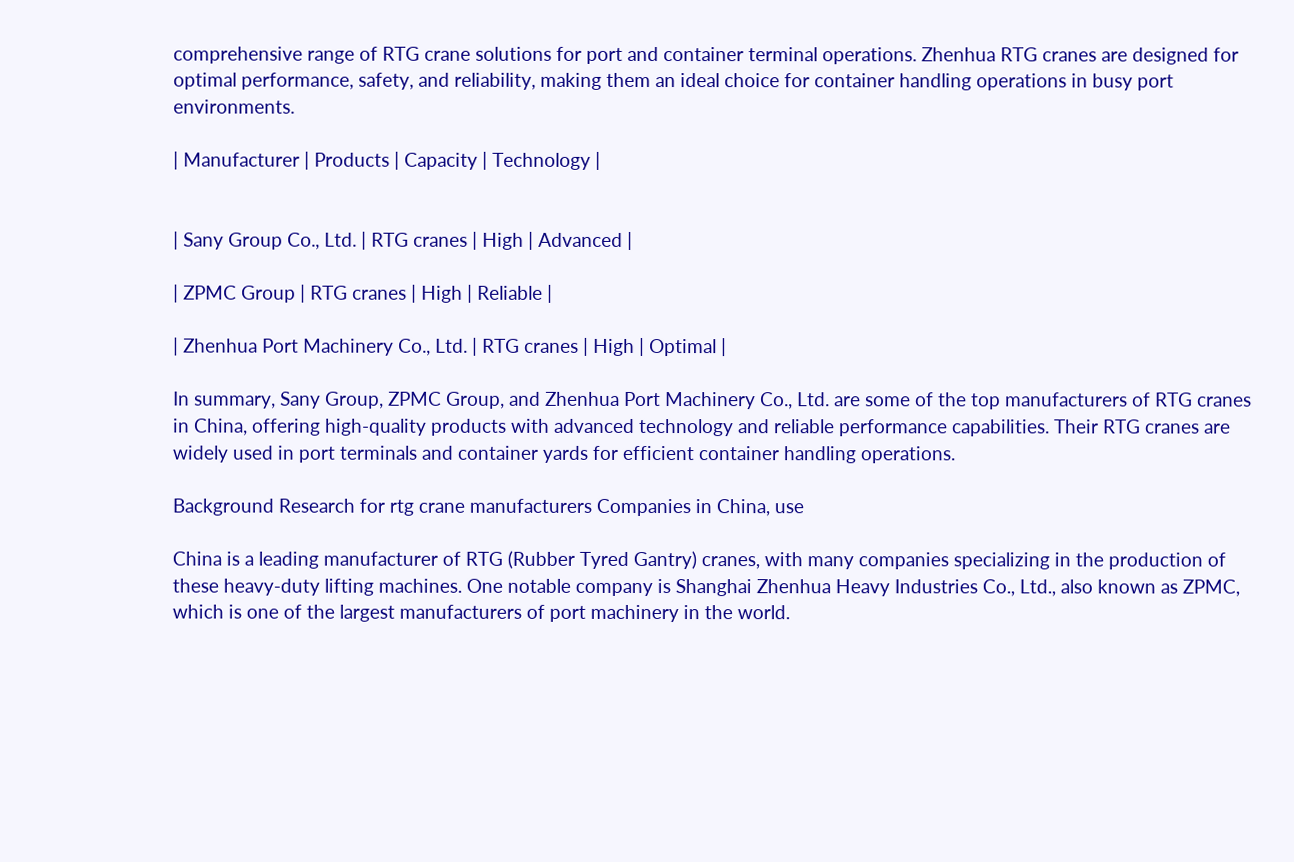comprehensive range of RTG crane solutions for port and container terminal operations. Zhenhua RTG cranes are designed for optimal performance, safety, and reliability, making them an ideal choice for container handling operations in busy port environments.

| Manufacturer | Products | Capacity | Technology |


| Sany Group Co., Ltd. | RTG cranes | High | Advanced |

| ZPMC Group | RTG cranes | High | Reliable |

| Zhenhua Port Machinery Co., Ltd. | RTG cranes | High | Optimal |

In summary, Sany Group, ZPMC Group, and Zhenhua Port Machinery Co., Ltd. are some of the top manufacturers of RTG cranes in China, offering high-quality products with advanced technology and reliable performance capabilities. Their RTG cranes are widely used in port terminals and container yards for efficient container handling operations.

Background Research for rtg crane manufacturers Companies in China, use

China is a leading manufacturer of RTG (Rubber Tyred Gantry) cranes, with many companies specializing in the production of these heavy-duty lifting machines. One notable company is Shanghai Zhenhua Heavy Industries Co., Ltd., also known as ZPMC, which is one of the largest manufacturers of port machinery in the world.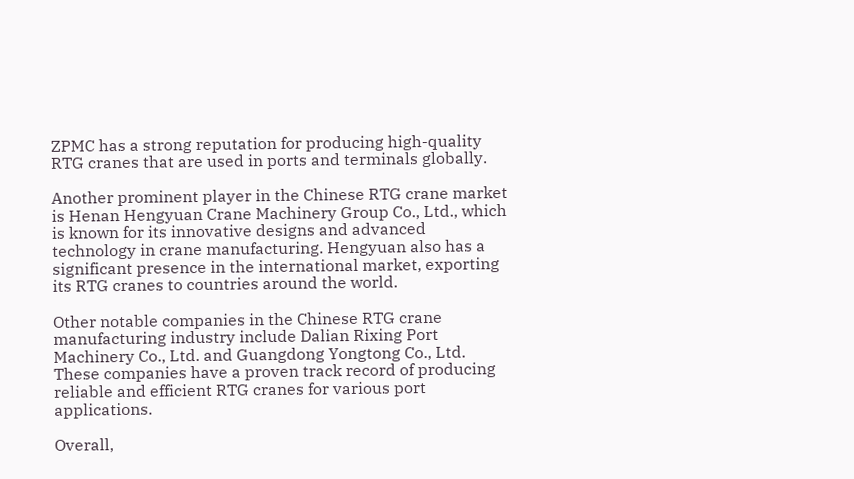ZPMC has a strong reputation for producing high-quality RTG cranes that are used in ports and terminals globally.

Another prominent player in the Chinese RTG crane market is Henan Hengyuan Crane Machinery Group Co., Ltd., which is known for its innovative designs and advanced technology in crane manufacturing. Hengyuan also has a significant presence in the international market, exporting its RTG cranes to countries around the world.

Other notable companies in the Chinese RTG crane manufacturing industry include Dalian Rixing Port Machinery Co., Ltd. and Guangdong Yongtong Co., Ltd. These companies have a proven track record of producing reliable and efficient RTG cranes for various port applications.

Overall,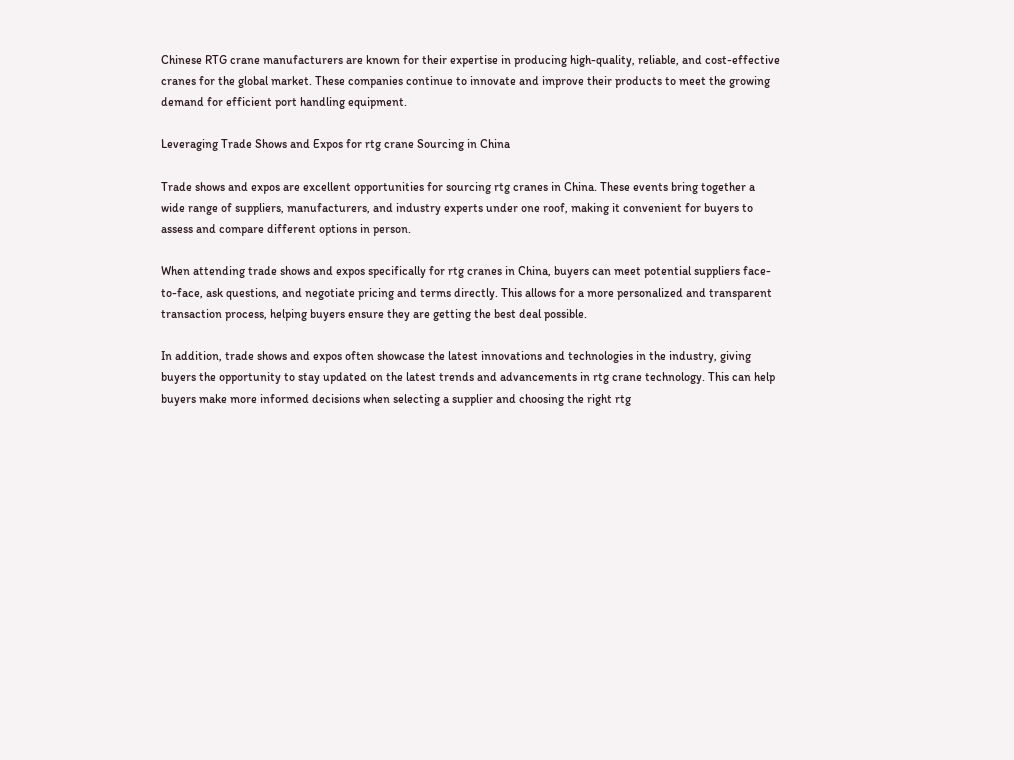Chinese RTG crane manufacturers are known for their expertise in producing high-quality, reliable, and cost-effective cranes for the global market. These companies continue to innovate and improve their products to meet the growing demand for efficient port handling equipment.

Leveraging Trade Shows and Expos for rtg crane Sourcing in China

Trade shows and expos are excellent opportunities for sourcing rtg cranes in China. These events bring together a wide range of suppliers, manufacturers, and industry experts under one roof, making it convenient for buyers to assess and compare different options in person.

When attending trade shows and expos specifically for rtg cranes in China, buyers can meet potential suppliers face-to-face, ask questions, and negotiate pricing and terms directly. This allows for a more personalized and transparent transaction process, helping buyers ensure they are getting the best deal possible.

In addition, trade shows and expos often showcase the latest innovations and technologies in the industry, giving buyers the opportunity to stay updated on the latest trends and advancements in rtg crane technology. This can help buyers make more informed decisions when selecting a supplier and choosing the right rtg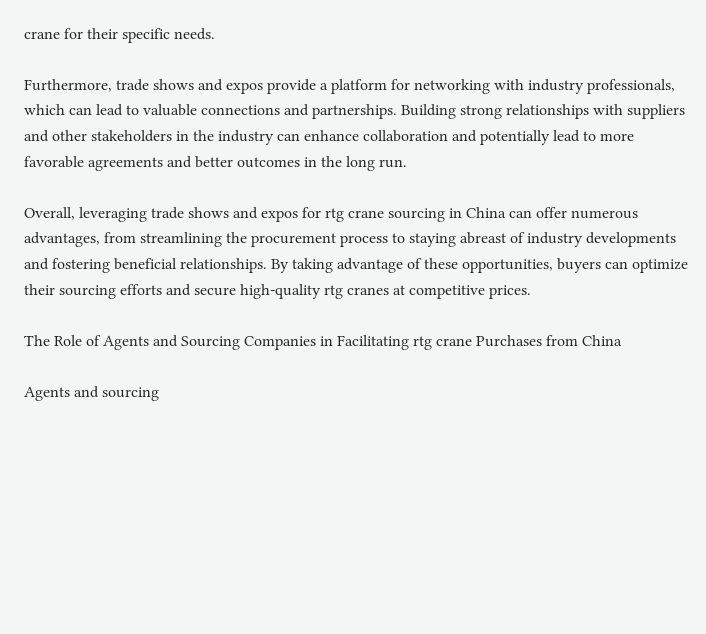crane for their specific needs.

Furthermore, trade shows and expos provide a platform for networking with industry professionals, which can lead to valuable connections and partnerships. Building strong relationships with suppliers and other stakeholders in the industry can enhance collaboration and potentially lead to more favorable agreements and better outcomes in the long run.

Overall, leveraging trade shows and expos for rtg crane sourcing in China can offer numerous advantages, from streamlining the procurement process to staying abreast of industry developments and fostering beneficial relationships. By taking advantage of these opportunities, buyers can optimize their sourcing efforts and secure high-quality rtg cranes at competitive prices.

The Role of Agents and Sourcing Companies in Facilitating rtg crane Purchases from China

Agents and sourcing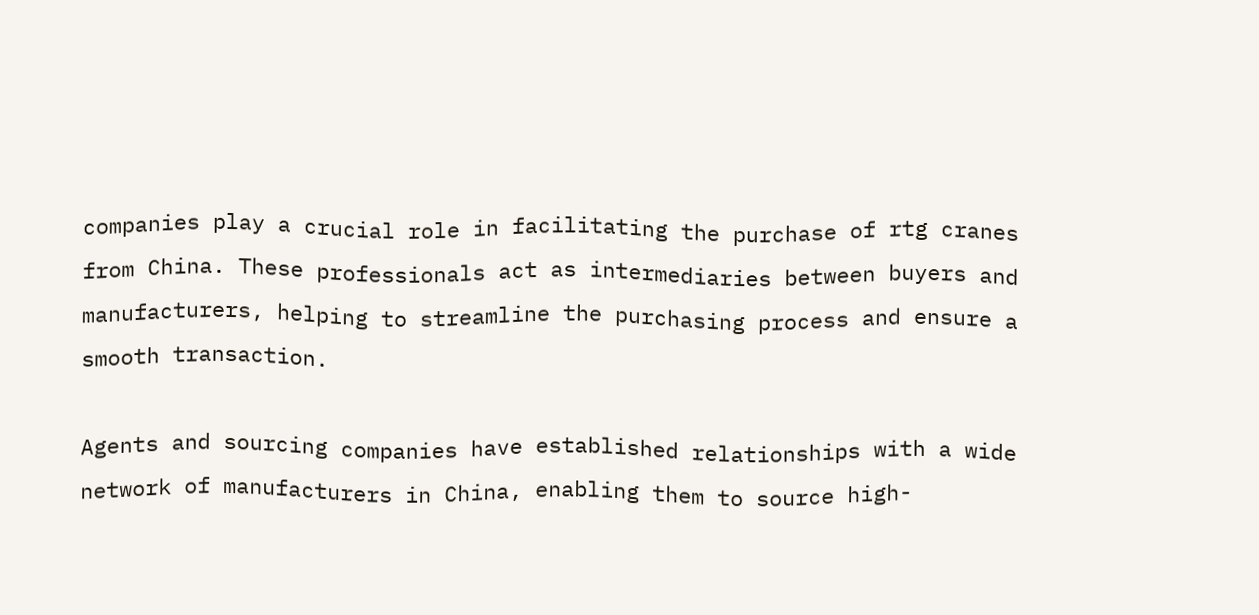companies play a crucial role in facilitating the purchase of rtg cranes from China. These professionals act as intermediaries between buyers and manufacturers, helping to streamline the purchasing process and ensure a smooth transaction.

Agents and sourcing companies have established relationships with a wide network of manufacturers in China, enabling them to source high-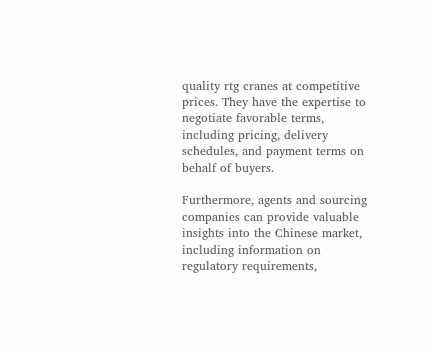quality rtg cranes at competitive prices. They have the expertise to negotiate favorable terms, including pricing, delivery schedules, and payment terms on behalf of buyers.

Furthermore, agents and sourcing companies can provide valuable insights into the Chinese market, including information on regulatory requirements,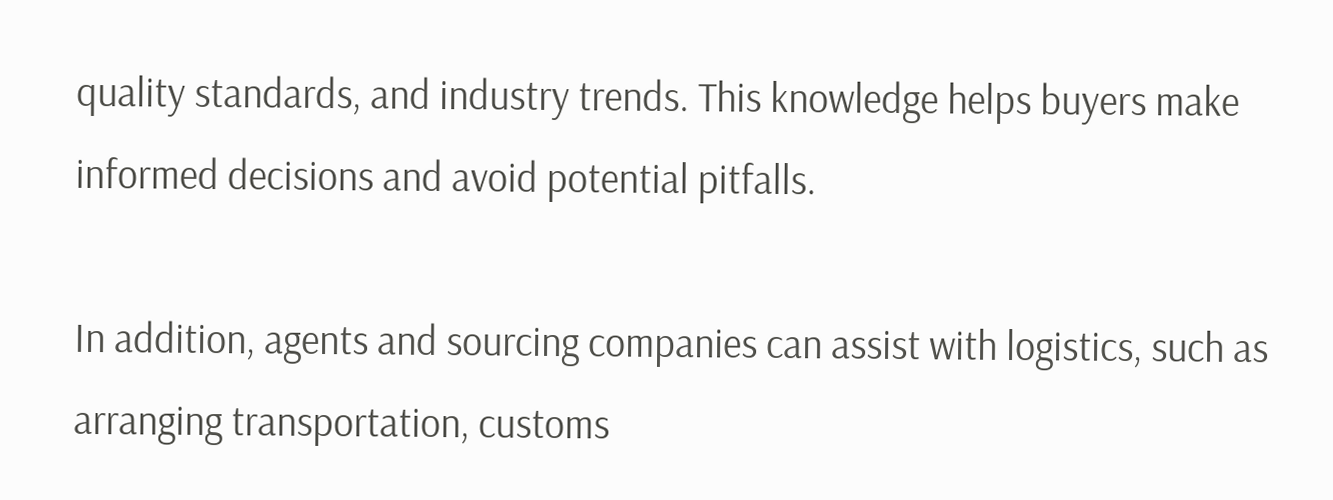quality standards, and industry trends. This knowledge helps buyers make informed decisions and avoid potential pitfalls.

In addition, agents and sourcing companies can assist with logistics, such as arranging transportation, customs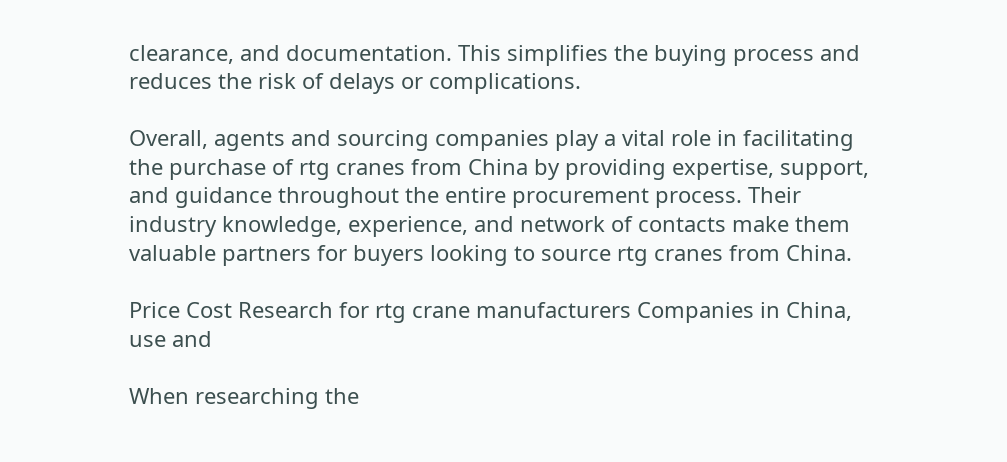clearance, and documentation. This simplifies the buying process and reduces the risk of delays or complications.

Overall, agents and sourcing companies play a vital role in facilitating the purchase of rtg cranes from China by providing expertise, support, and guidance throughout the entire procurement process. Their industry knowledge, experience, and network of contacts make them valuable partners for buyers looking to source rtg cranes from China.

Price Cost Research for rtg crane manufacturers Companies in China, use and

When researching the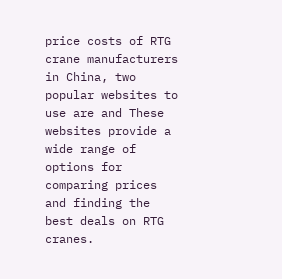price costs of RTG crane manufacturers in China, two popular websites to use are and These websites provide a wide range of options for comparing prices and finding the best deals on RTG cranes.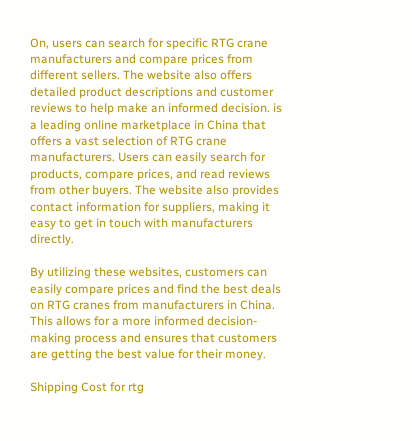On, users can search for specific RTG crane manufacturers and compare prices from different sellers. The website also offers detailed product descriptions and customer reviews to help make an informed decision. is a leading online marketplace in China that offers a vast selection of RTG crane manufacturers. Users can easily search for products, compare prices, and read reviews from other buyers. The website also provides contact information for suppliers, making it easy to get in touch with manufacturers directly.

By utilizing these websites, customers can easily compare prices and find the best deals on RTG cranes from manufacturers in China. This allows for a more informed decision-making process and ensures that customers are getting the best value for their money.

Shipping Cost for rtg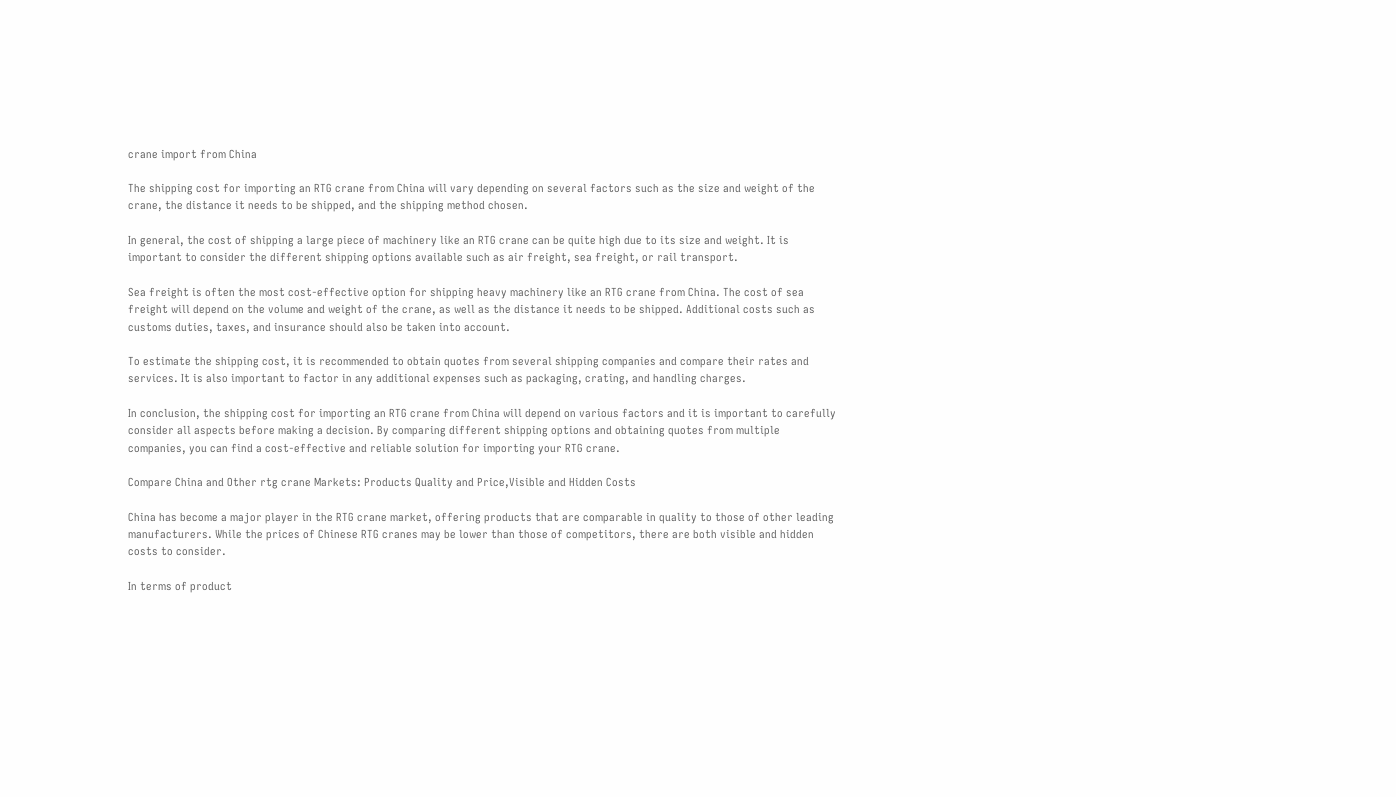crane import from China

The shipping cost for importing an RTG crane from China will vary depending on several factors such as the size and weight of the crane, the distance it needs to be shipped, and the shipping method chosen.

In general, the cost of shipping a large piece of machinery like an RTG crane can be quite high due to its size and weight. It is important to consider the different shipping options available such as air freight, sea freight, or rail transport.

Sea freight is often the most cost-effective option for shipping heavy machinery like an RTG crane from China. The cost of sea freight will depend on the volume and weight of the crane, as well as the distance it needs to be shipped. Additional costs such as customs duties, taxes, and insurance should also be taken into account.

To estimate the shipping cost, it is recommended to obtain quotes from several shipping companies and compare their rates and services. It is also important to factor in any additional expenses such as packaging, crating, and handling charges.

In conclusion, the shipping cost for importing an RTG crane from China will depend on various factors and it is important to carefully consider all aspects before making a decision. By comparing different shipping options and obtaining quotes from multiple companies, you can find a cost-effective and reliable solution for importing your RTG crane.

Compare China and Other rtg crane Markets: Products Quality and Price,Visible and Hidden Costs

China has become a major player in the RTG crane market, offering products that are comparable in quality to those of other leading manufacturers. While the prices of Chinese RTG cranes may be lower than those of competitors, there are both visible and hidden costs to consider.

In terms of product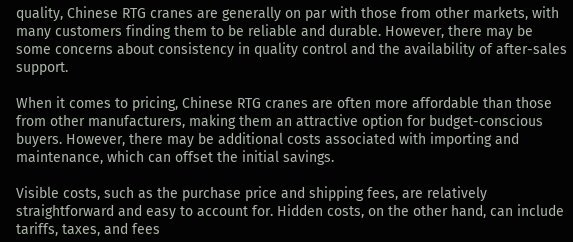quality, Chinese RTG cranes are generally on par with those from other markets, with many customers finding them to be reliable and durable. However, there may be some concerns about consistency in quality control and the availability of after-sales support.

When it comes to pricing, Chinese RTG cranes are often more affordable than those from other manufacturers, making them an attractive option for budget-conscious buyers. However, there may be additional costs associated with importing and maintenance, which can offset the initial savings.

Visible costs, such as the purchase price and shipping fees, are relatively straightforward and easy to account for. Hidden costs, on the other hand, can include tariffs, taxes, and fees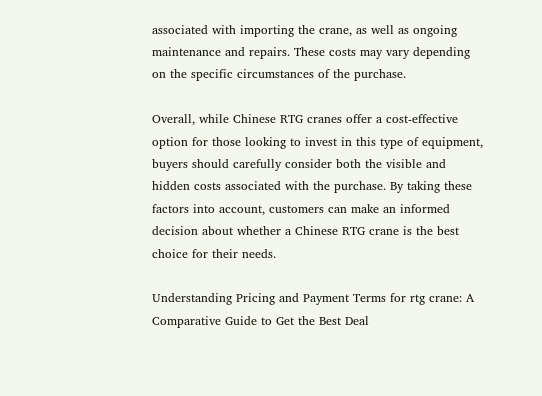associated with importing the crane, as well as ongoing maintenance and repairs. These costs may vary depending on the specific circumstances of the purchase.

Overall, while Chinese RTG cranes offer a cost-effective option for those looking to invest in this type of equipment, buyers should carefully consider both the visible and hidden costs associated with the purchase. By taking these factors into account, customers can make an informed decision about whether a Chinese RTG crane is the best choice for their needs.

Understanding Pricing and Payment Terms for rtg crane: A Comparative Guide to Get the Best Deal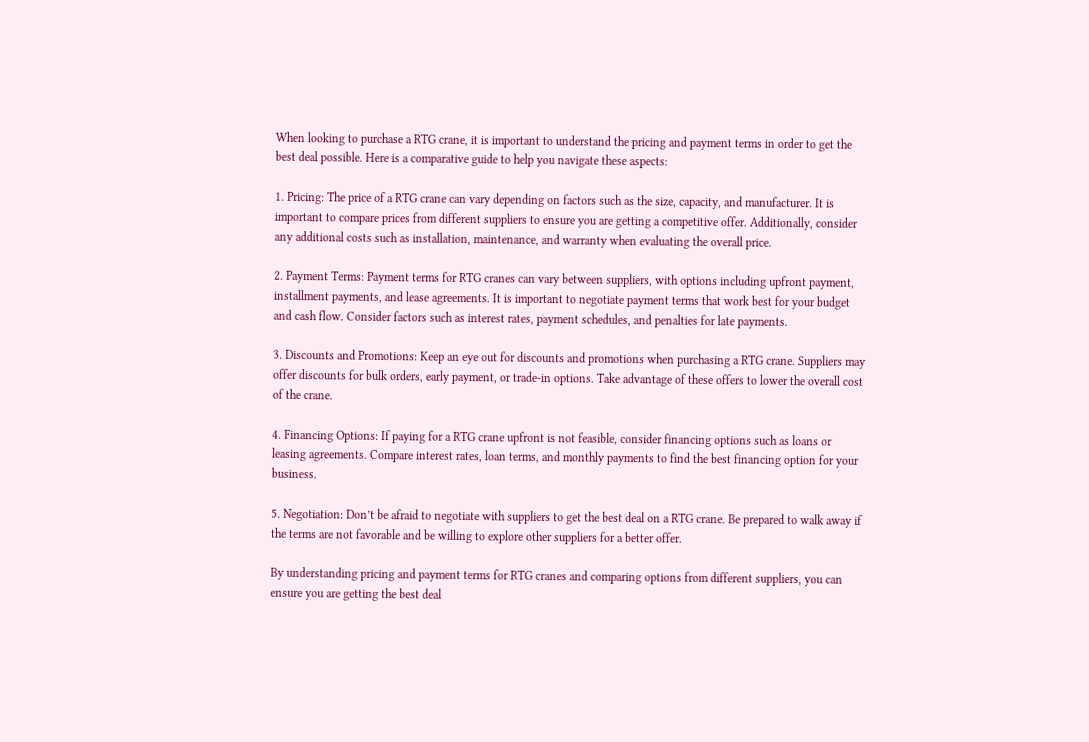When looking to purchase a RTG crane, it is important to understand the pricing and payment terms in order to get the best deal possible. Here is a comparative guide to help you navigate these aspects:

1. Pricing: The price of a RTG crane can vary depending on factors such as the size, capacity, and manufacturer. It is important to compare prices from different suppliers to ensure you are getting a competitive offer. Additionally, consider any additional costs such as installation, maintenance, and warranty when evaluating the overall price.

2. Payment Terms: Payment terms for RTG cranes can vary between suppliers, with options including upfront payment, installment payments, and lease agreements. It is important to negotiate payment terms that work best for your budget and cash flow. Consider factors such as interest rates, payment schedules, and penalties for late payments.

3. Discounts and Promotions: Keep an eye out for discounts and promotions when purchasing a RTG crane. Suppliers may offer discounts for bulk orders, early payment, or trade-in options. Take advantage of these offers to lower the overall cost of the crane.

4. Financing Options: If paying for a RTG crane upfront is not feasible, consider financing options such as loans or leasing agreements. Compare interest rates, loan terms, and monthly payments to find the best financing option for your business.

5. Negotiation: Don’t be afraid to negotiate with suppliers to get the best deal on a RTG crane. Be prepared to walk away if the terms are not favorable and be willing to explore other suppliers for a better offer.

By understanding pricing and payment terms for RTG cranes and comparing options from different suppliers, you can ensure you are getting the best deal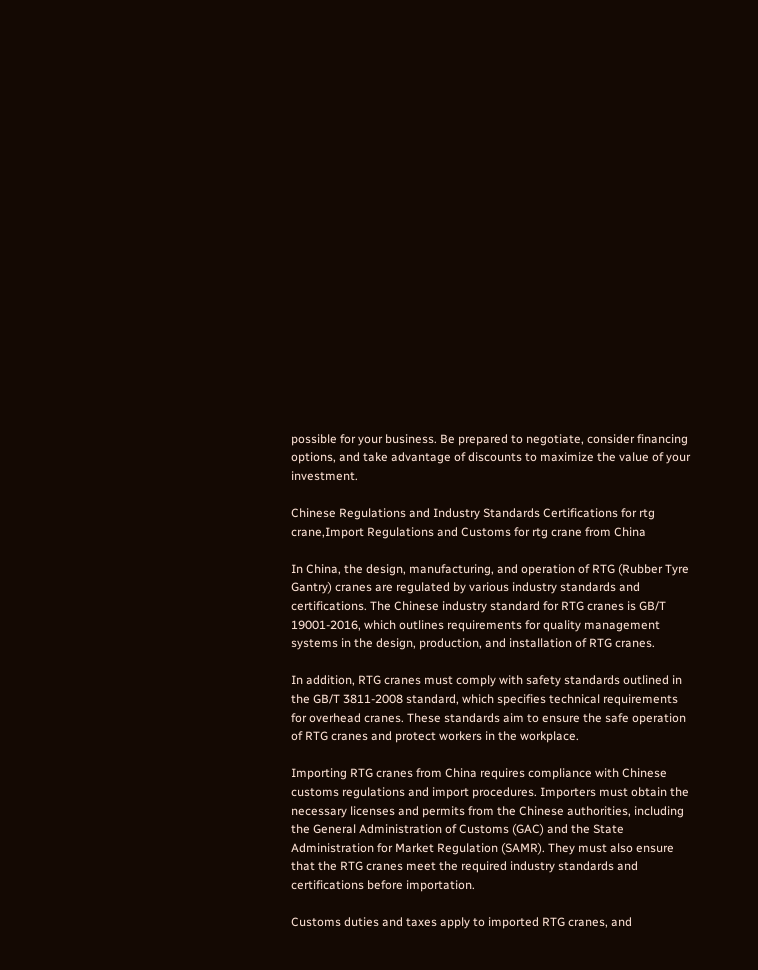possible for your business. Be prepared to negotiate, consider financing options, and take advantage of discounts to maximize the value of your investment.

Chinese Regulations and Industry Standards Certifications for rtg crane,Import Regulations and Customs for rtg crane from China

In China, the design, manufacturing, and operation of RTG (Rubber Tyre Gantry) cranes are regulated by various industry standards and certifications. The Chinese industry standard for RTG cranes is GB/T 19001-2016, which outlines requirements for quality management systems in the design, production, and installation of RTG cranes.

In addition, RTG cranes must comply with safety standards outlined in the GB/T 3811-2008 standard, which specifies technical requirements for overhead cranes. These standards aim to ensure the safe operation of RTG cranes and protect workers in the workplace.

Importing RTG cranes from China requires compliance with Chinese customs regulations and import procedures. Importers must obtain the necessary licenses and permits from the Chinese authorities, including the General Administration of Customs (GAC) and the State Administration for Market Regulation (SAMR). They must also ensure that the RTG cranes meet the required industry standards and certifications before importation.

Customs duties and taxes apply to imported RTG cranes, and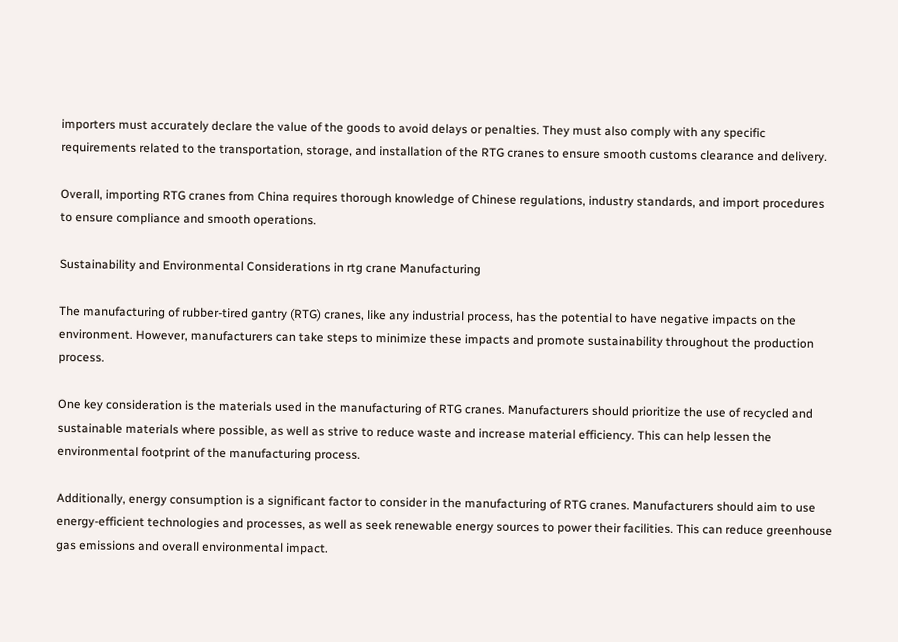importers must accurately declare the value of the goods to avoid delays or penalties. They must also comply with any specific requirements related to the transportation, storage, and installation of the RTG cranes to ensure smooth customs clearance and delivery.

Overall, importing RTG cranes from China requires thorough knowledge of Chinese regulations, industry standards, and import procedures to ensure compliance and smooth operations.

Sustainability and Environmental Considerations in rtg crane Manufacturing

The manufacturing of rubber-tired gantry (RTG) cranes, like any industrial process, has the potential to have negative impacts on the environment. However, manufacturers can take steps to minimize these impacts and promote sustainability throughout the production process.

One key consideration is the materials used in the manufacturing of RTG cranes. Manufacturers should prioritize the use of recycled and sustainable materials where possible, as well as strive to reduce waste and increase material efficiency. This can help lessen the environmental footprint of the manufacturing process.

Additionally, energy consumption is a significant factor to consider in the manufacturing of RTG cranes. Manufacturers should aim to use energy-efficient technologies and processes, as well as seek renewable energy sources to power their facilities. This can reduce greenhouse gas emissions and overall environmental impact.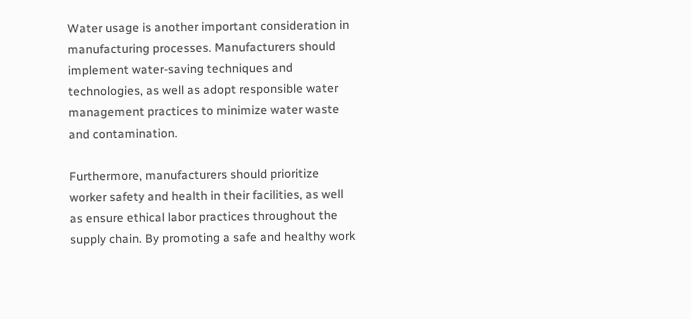Water usage is another important consideration in manufacturing processes. Manufacturers should implement water-saving techniques and technologies, as well as adopt responsible water management practices to minimize water waste and contamination.

Furthermore, manufacturers should prioritize worker safety and health in their facilities, as well as ensure ethical labor practices throughout the supply chain. By promoting a safe and healthy work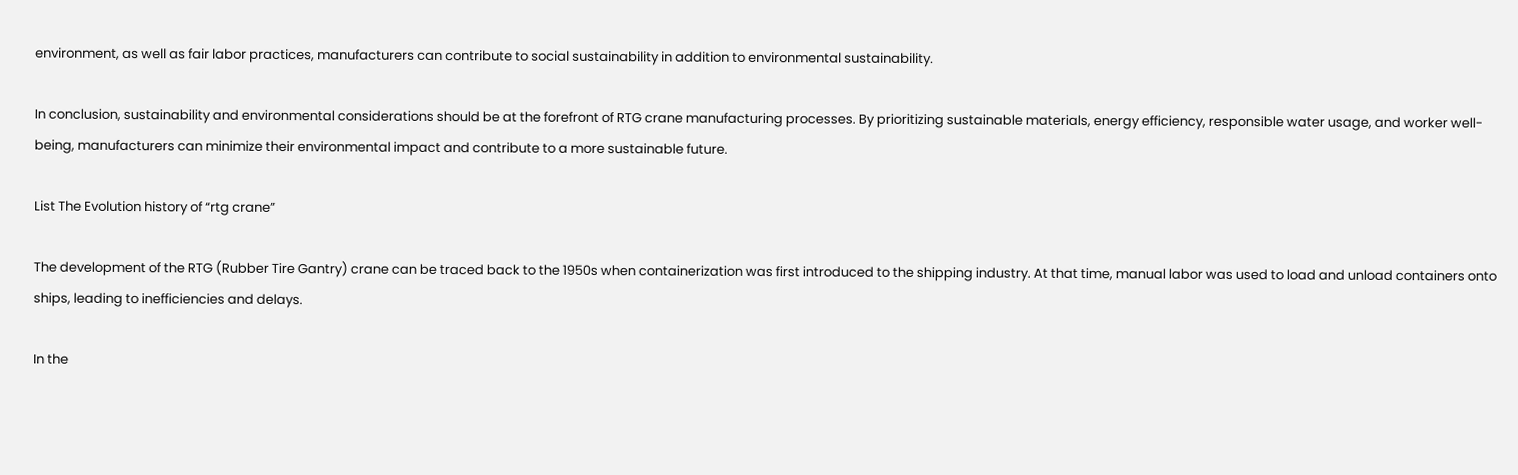environment, as well as fair labor practices, manufacturers can contribute to social sustainability in addition to environmental sustainability.

In conclusion, sustainability and environmental considerations should be at the forefront of RTG crane manufacturing processes. By prioritizing sustainable materials, energy efficiency, responsible water usage, and worker well-being, manufacturers can minimize their environmental impact and contribute to a more sustainable future.

List The Evolution history of “rtg crane”

The development of the RTG (Rubber Tire Gantry) crane can be traced back to the 1950s when containerization was first introduced to the shipping industry. At that time, manual labor was used to load and unload containers onto ships, leading to inefficiencies and delays.

In the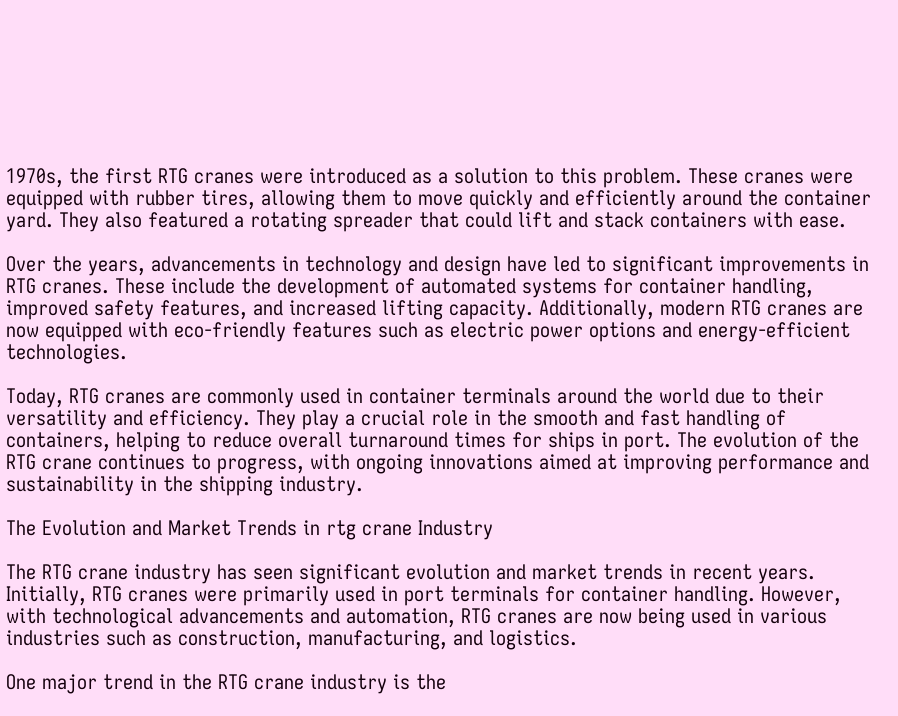1970s, the first RTG cranes were introduced as a solution to this problem. These cranes were equipped with rubber tires, allowing them to move quickly and efficiently around the container yard. They also featured a rotating spreader that could lift and stack containers with ease.

Over the years, advancements in technology and design have led to significant improvements in RTG cranes. These include the development of automated systems for container handling, improved safety features, and increased lifting capacity. Additionally, modern RTG cranes are now equipped with eco-friendly features such as electric power options and energy-efficient technologies.

Today, RTG cranes are commonly used in container terminals around the world due to their versatility and efficiency. They play a crucial role in the smooth and fast handling of containers, helping to reduce overall turnaround times for ships in port. The evolution of the RTG crane continues to progress, with ongoing innovations aimed at improving performance and sustainability in the shipping industry.

The Evolution and Market Trends in rtg crane Industry

The RTG crane industry has seen significant evolution and market trends in recent years. Initially, RTG cranes were primarily used in port terminals for container handling. However, with technological advancements and automation, RTG cranes are now being used in various industries such as construction, manufacturing, and logistics.

One major trend in the RTG crane industry is the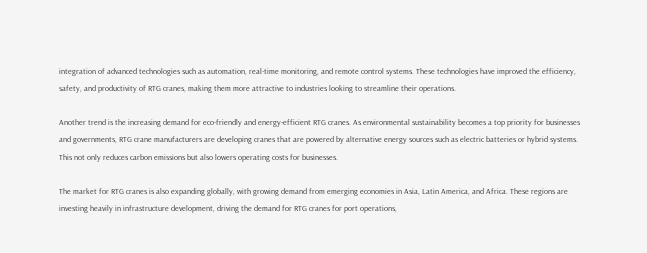integration of advanced technologies such as automation, real-time monitoring, and remote control systems. These technologies have improved the efficiency, safety, and productivity of RTG cranes, making them more attractive to industries looking to streamline their operations.

Another trend is the increasing demand for eco-friendly and energy-efficient RTG cranes. As environmental sustainability becomes a top priority for businesses and governments, RTG crane manufacturers are developing cranes that are powered by alternative energy sources such as electric batteries or hybrid systems. This not only reduces carbon emissions but also lowers operating costs for businesses.

The market for RTG cranes is also expanding globally, with growing demand from emerging economies in Asia, Latin America, and Africa. These regions are investing heavily in infrastructure development, driving the demand for RTG cranes for port operations,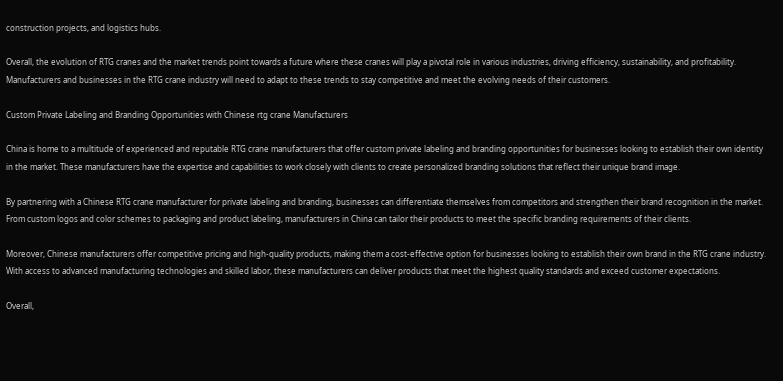construction projects, and logistics hubs.

Overall, the evolution of RTG cranes and the market trends point towards a future where these cranes will play a pivotal role in various industries, driving efficiency, sustainability, and profitability. Manufacturers and businesses in the RTG crane industry will need to adapt to these trends to stay competitive and meet the evolving needs of their customers.

Custom Private Labeling and Branding Opportunities with Chinese rtg crane Manufacturers

China is home to a multitude of experienced and reputable RTG crane manufacturers that offer custom private labeling and branding opportunities for businesses looking to establish their own identity in the market. These manufacturers have the expertise and capabilities to work closely with clients to create personalized branding solutions that reflect their unique brand image.

By partnering with a Chinese RTG crane manufacturer for private labeling and branding, businesses can differentiate themselves from competitors and strengthen their brand recognition in the market. From custom logos and color schemes to packaging and product labeling, manufacturers in China can tailor their products to meet the specific branding requirements of their clients.

Moreover, Chinese manufacturers offer competitive pricing and high-quality products, making them a cost-effective option for businesses looking to establish their own brand in the RTG crane industry. With access to advanced manufacturing technologies and skilled labor, these manufacturers can deliver products that meet the highest quality standards and exceed customer expectations.

Overall,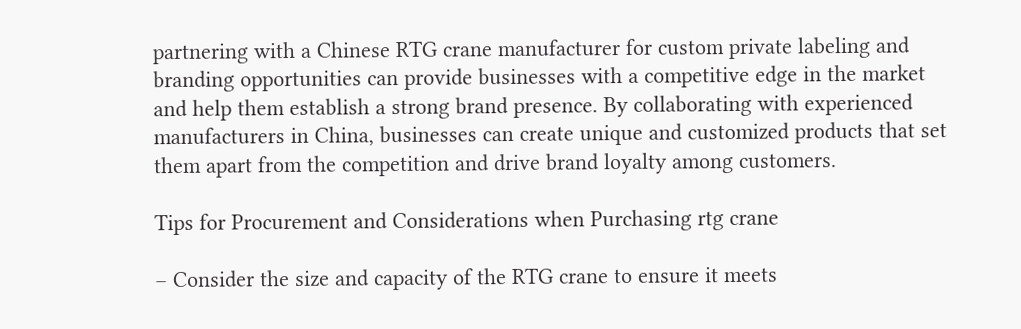partnering with a Chinese RTG crane manufacturer for custom private labeling and branding opportunities can provide businesses with a competitive edge in the market and help them establish a strong brand presence. By collaborating with experienced manufacturers in China, businesses can create unique and customized products that set them apart from the competition and drive brand loyalty among customers.

Tips for Procurement and Considerations when Purchasing rtg crane

– Consider the size and capacity of the RTG crane to ensure it meets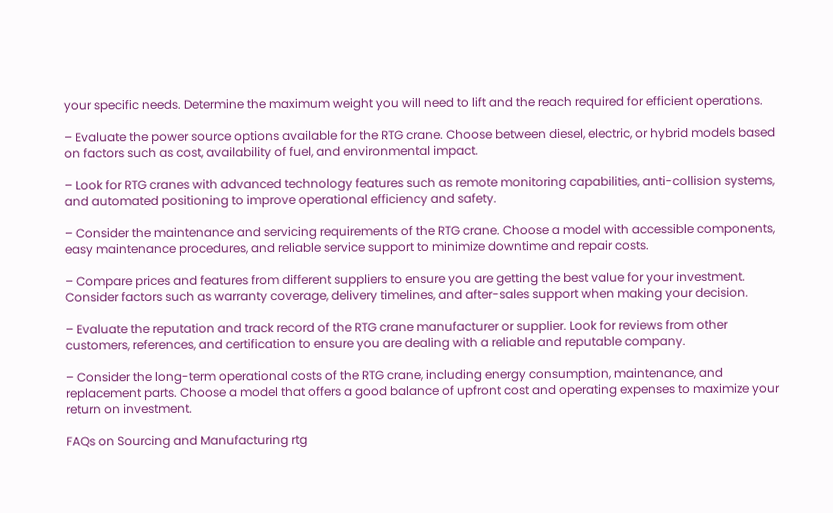your specific needs. Determine the maximum weight you will need to lift and the reach required for efficient operations.

– Evaluate the power source options available for the RTG crane. Choose between diesel, electric, or hybrid models based on factors such as cost, availability of fuel, and environmental impact.

– Look for RTG cranes with advanced technology features such as remote monitoring capabilities, anti-collision systems, and automated positioning to improve operational efficiency and safety.

– Consider the maintenance and servicing requirements of the RTG crane. Choose a model with accessible components, easy maintenance procedures, and reliable service support to minimize downtime and repair costs.

– Compare prices and features from different suppliers to ensure you are getting the best value for your investment. Consider factors such as warranty coverage, delivery timelines, and after-sales support when making your decision.

– Evaluate the reputation and track record of the RTG crane manufacturer or supplier. Look for reviews from other customers, references, and certification to ensure you are dealing with a reliable and reputable company.

– Consider the long-term operational costs of the RTG crane, including energy consumption, maintenance, and replacement parts. Choose a model that offers a good balance of upfront cost and operating expenses to maximize your return on investment.

FAQs on Sourcing and Manufacturing rtg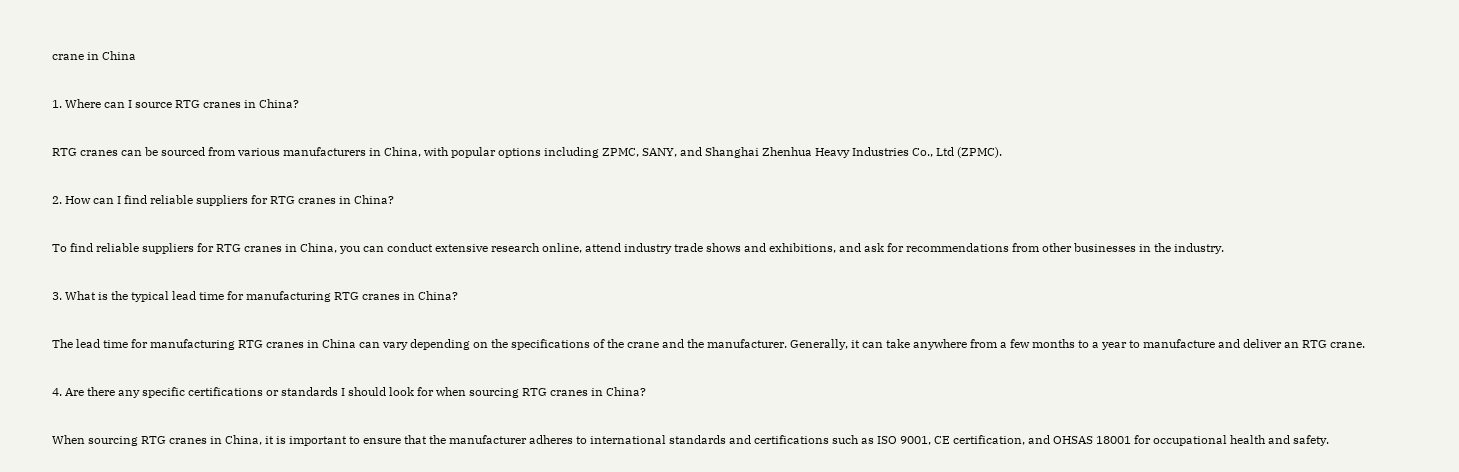crane in China

1. Where can I source RTG cranes in China?

RTG cranes can be sourced from various manufacturers in China, with popular options including ZPMC, SANY, and Shanghai Zhenhua Heavy Industries Co., Ltd (ZPMC).

2. How can I find reliable suppliers for RTG cranes in China?

To find reliable suppliers for RTG cranes in China, you can conduct extensive research online, attend industry trade shows and exhibitions, and ask for recommendations from other businesses in the industry.

3. What is the typical lead time for manufacturing RTG cranes in China?

The lead time for manufacturing RTG cranes in China can vary depending on the specifications of the crane and the manufacturer. Generally, it can take anywhere from a few months to a year to manufacture and deliver an RTG crane.

4. Are there any specific certifications or standards I should look for when sourcing RTG cranes in China?

When sourcing RTG cranes in China, it is important to ensure that the manufacturer adheres to international standards and certifications such as ISO 9001, CE certification, and OHSAS 18001 for occupational health and safety.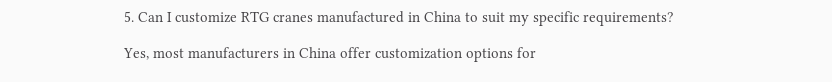5. Can I customize RTG cranes manufactured in China to suit my specific requirements?

Yes, most manufacturers in China offer customization options for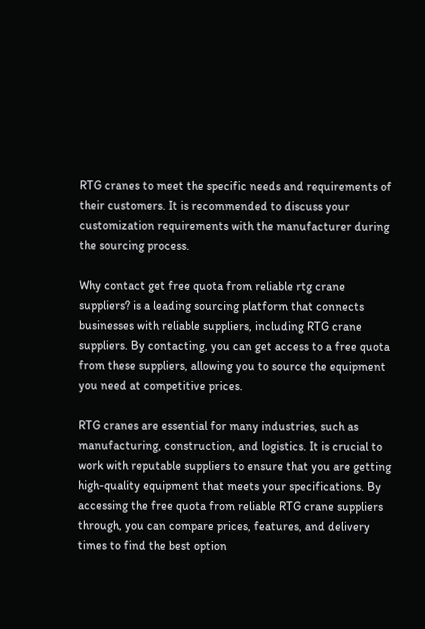RTG cranes to meet the specific needs and requirements of their customers. It is recommended to discuss your customization requirements with the manufacturer during the sourcing process.

Why contact get free quota from reliable rtg crane suppliers? is a leading sourcing platform that connects businesses with reliable suppliers, including RTG crane suppliers. By contacting, you can get access to a free quota from these suppliers, allowing you to source the equipment you need at competitive prices.

RTG cranes are essential for many industries, such as manufacturing, construction, and logistics. It is crucial to work with reputable suppliers to ensure that you are getting high-quality equipment that meets your specifications. By accessing the free quota from reliable RTG crane suppliers through, you can compare prices, features, and delivery times to find the best option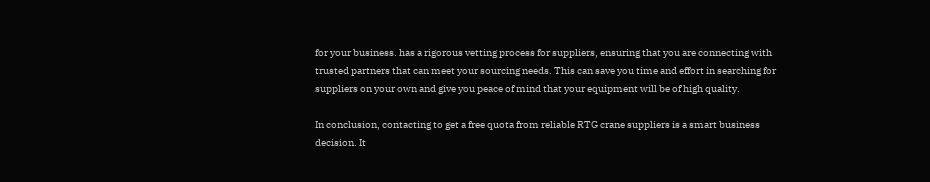for your business. has a rigorous vetting process for suppliers, ensuring that you are connecting with trusted partners that can meet your sourcing needs. This can save you time and effort in searching for suppliers on your own and give you peace of mind that your equipment will be of high quality.

In conclusion, contacting to get a free quota from reliable RTG crane suppliers is a smart business decision. It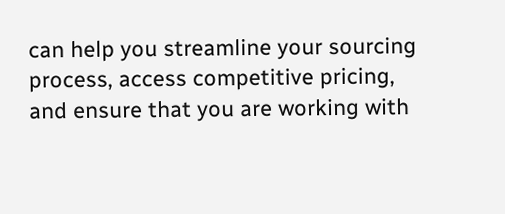can help you streamline your sourcing process, access competitive pricing, and ensure that you are working with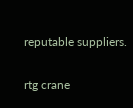reputable suppliers.

rtg crane